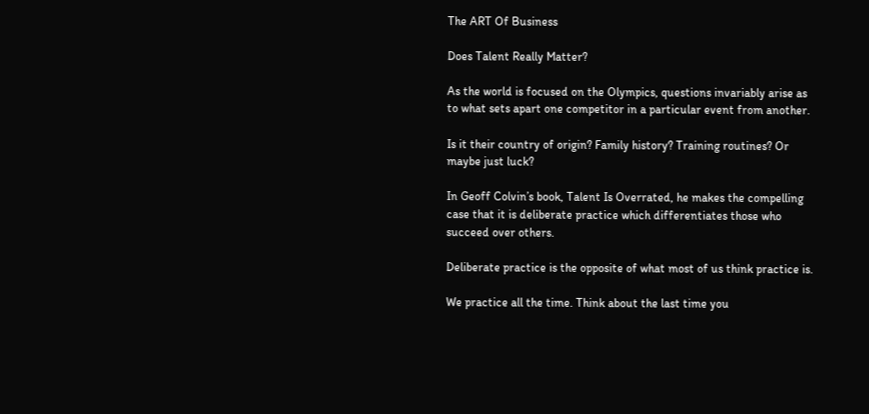The ART Of Business

Does Talent Really Matter?

As the world is focused on the Olympics, questions invariably arise as to what sets apart one competitor in a particular event from another.

Is it their country of origin? Family history? Training routines? Or maybe just luck?

In Geoff Colvin’s book, Talent Is Overrated, he makes the compelling case that it is deliberate practice which differentiates those who succeed over others.

Deliberate practice is the opposite of what most of us think practice is.

We practice all the time. Think about the last time you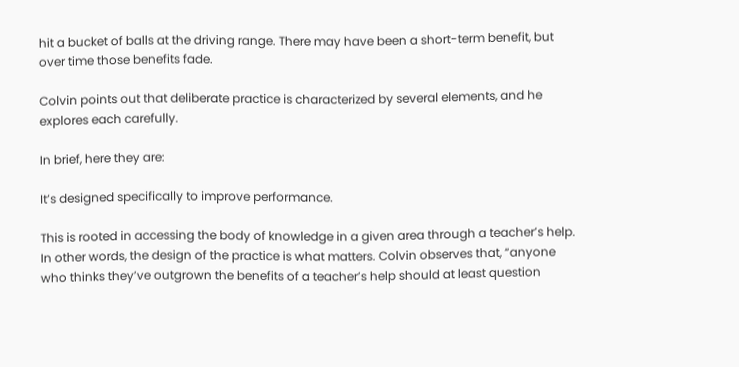hit a bucket of balls at the driving range. There may have been a short-term benefit, but over time those benefits fade.

Colvin points out that deliberate practice is characterized by several elements, and he explores each carefully.

In brief, here they are:

It’s designed specifically to improve performance.

This is rooted in accessing the body of knowledge in a given area through a teacher’s help. In other words, the design of the practice is what matters. Colvin observes that, “anyone who thinks they’ve outgrown the benefits of a teacher’s help should at least question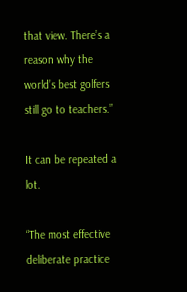that view. There’s a reason why the world’s best golfers still go to teachers.”

It can be repeated a lot.

“The most effective deliberate practice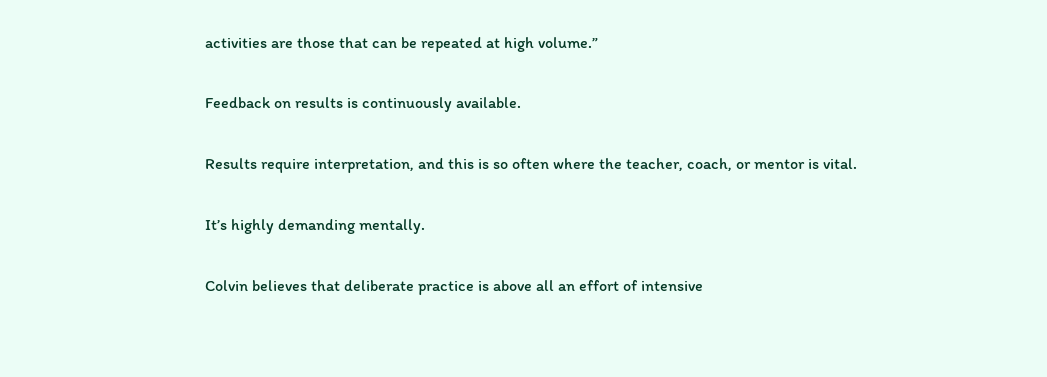activities are those that can be repeated at high volume.”

Feedback on results is continuously available.

Results require interpretation, and this is so often where the teacher, coach, or mentor is vital.

It’s highly demanding mentally.

Colvin believes that deliberate practice is above all an effort of intensive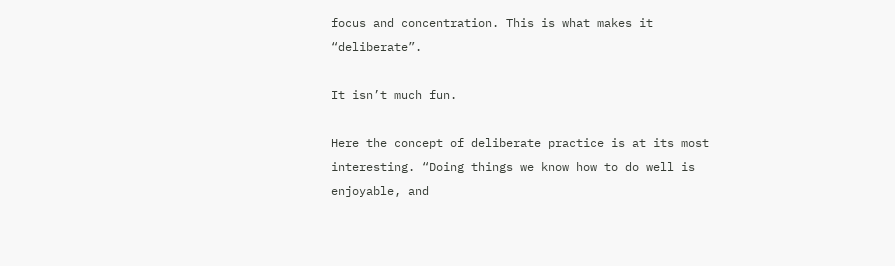focus and concentration. This is what makes it “deliberate”.

It isn’t much fun.

Here the concept of deliberate practice is at its most interesting. “Doing things we know how to do well is enjoyable, and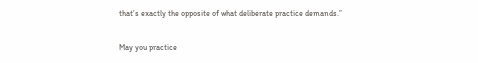that’s exactly the opposite of what deliberate practice demands.”

May you practice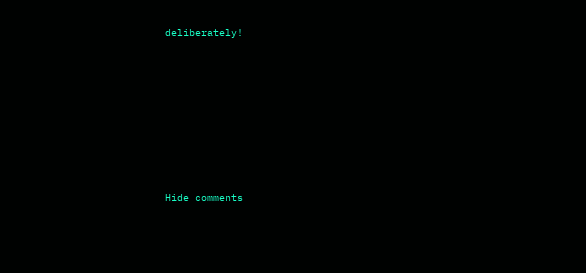deliberately!










Hide comments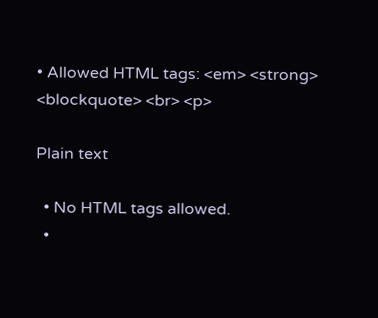• Allowed HTML tags: <em> <strong> <blockquote> <br> <p>

Plain text

  • No HTML tags allowed.
  •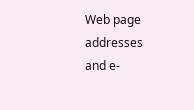Web page addresses and e-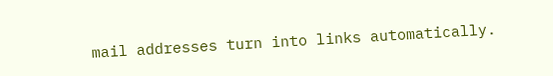mail addresses turn into links automatically.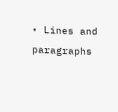• Lines and paragraphs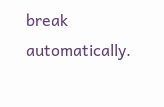break automatically.